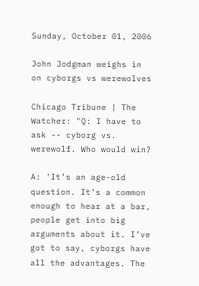Sunday, October 01, 2006

John Jodgman weighs in on cyborgs vs werewolves

Chicago Tribune | The Watcher: "Q: I have to ask -- cyborg vs. werewolf. Who would win?

A: 'It’s an age-old question. It’s a common enough to hear at a bar, people get into big arguments about it. I’ve got to say, cyborgs have all the advantages. The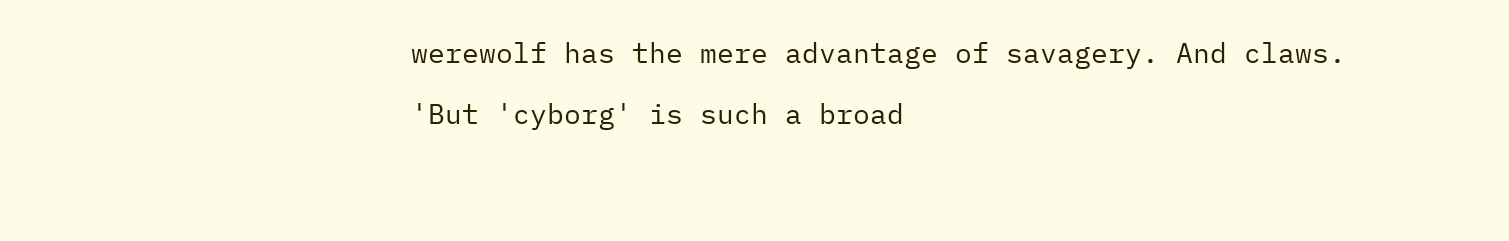werewolf has the mere advantage of savagery. And claws.

'But 'cyborg' is such a broad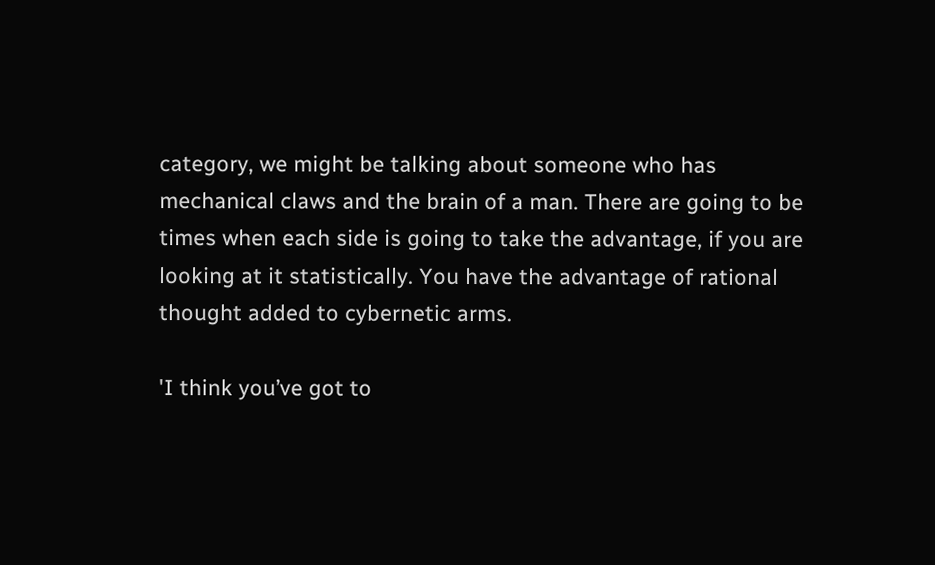category, we might be talking about someone who has mechanical claws and the brain of a man. There are going to be times when each side is going to take the advantage, if you are looking at it statistically. You have the advantage of rational thought added to cybernetic arms.

'I think you’ve got to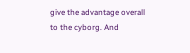give the advantage overall to the cyborg. And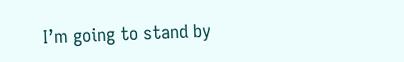I’m going to stand by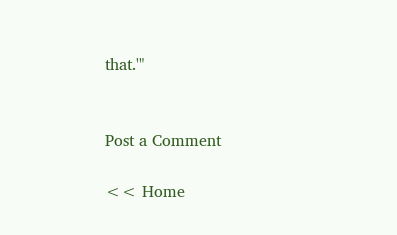that.'"


Post a Comment

<< Home